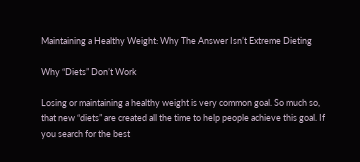Maintaining a Healthy Weight: Why The Answer Isn’t Extreme Dieting

Why “Diets” Don’t Work

Losing or maintaining a healthy weight is very common goal. So much so, that new “diets” are created all the time to help people achieve this goal. If you search for the best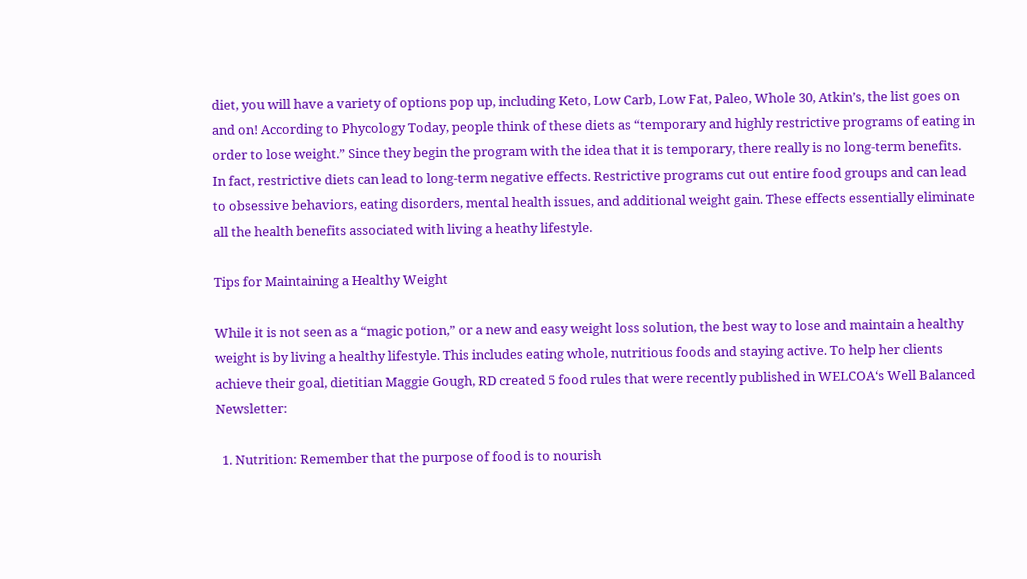diet, you will have a variety of options pop up, including Keto, Low Carb, Low Fat, Paleo, Whole 30, Atkin’s, the list goes on and on! According to Phycology Today, people think of these diets as “temporary and highly restrictive programs of eating in order to lose weight.” Since they begin the program with the idea that it is temporary, there really is no long-term benefits. In fact, restrictive diets can lead to long-term negative effects. Restrictive programs cut out entire food groups and can lead to obsessive behaviors, eating disorders, mental health issues, and additional weight gain. These effects essentially eliminate all the health benefits associated with living a heathy lifestyle.

Tips for Maintaining a Healthy Weight

While it is not seen as a “magic potion,” or a new and easy weight loss solution, the best way to lose and maintain a healthy weight is by living a healthy lifestyle. This includes eating whole, nutritious foods and staying active. To help her clients achieve their goal, dietitian Maggie Gough, RD created 5 food rules that were recently published in WELCOA‘s Well Balanced Newsletter:

  1. Nutrition: Remember that the purpose of food is to nourish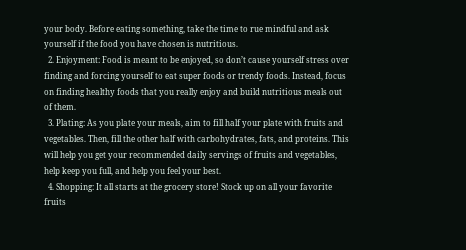your body. Before eating something, take the time to rue mindful and ask yourself if the food you have chosen is nutritious.
  2. Enjoyment: Food is meant to be enjoyed, so don’t cause yourself stress over finding and forcing yourself to eat super foods or trendy foods. Instead, focus on finding healthy foods that you really enjoy and build nutritious meals out of them.
  3. Plating: As you plate your meals, aim to fill half your plate with fruits and vegetables. Then, fill the other half with carbohydrates, fats, and proteins. This will help you get your recommended daily servings of fruits and vegetables, help keep you full, and help you feel your best.
  4. Shopping: It all starts at the grocery store! Stock up on all your favorite fruits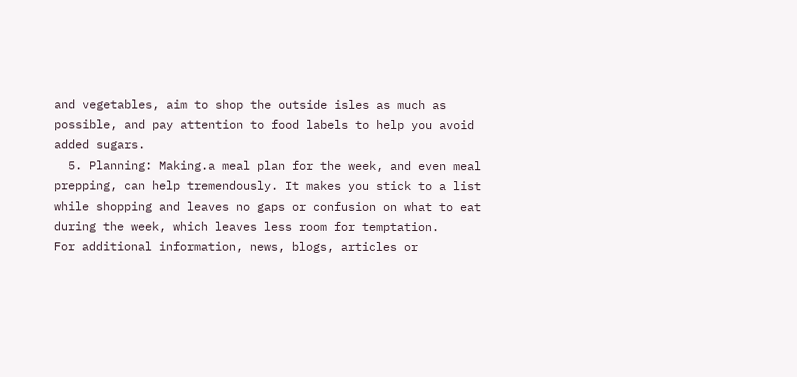and vegetables, aim to shop the outside isles as much as possible, and pay attention to food labels to help you avoid added sugars.
  5. Planning: Making.a meal plan for the week, and even meal prepping, can help tremendously. It makes you stick to a list while shopping and leaves no gaps or confusion on what to eat during the week, which leaves less room for temptation.
For additional information, news, blogs, articles or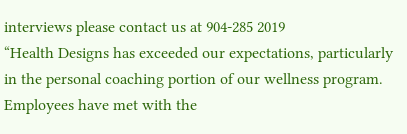interviews please contact us at 904-285 2019
“Health Designs has exceeded our expectations, particularly in the personal coaching portion of our wellness program. Employees have met with the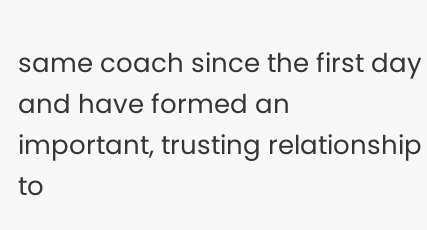same coach since the first day and have formed an important, trusting relationship to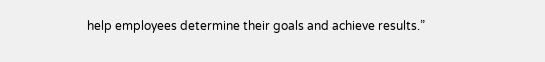help employees determine their goals and achieve results.”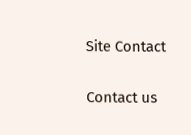Site Contact

Contact us